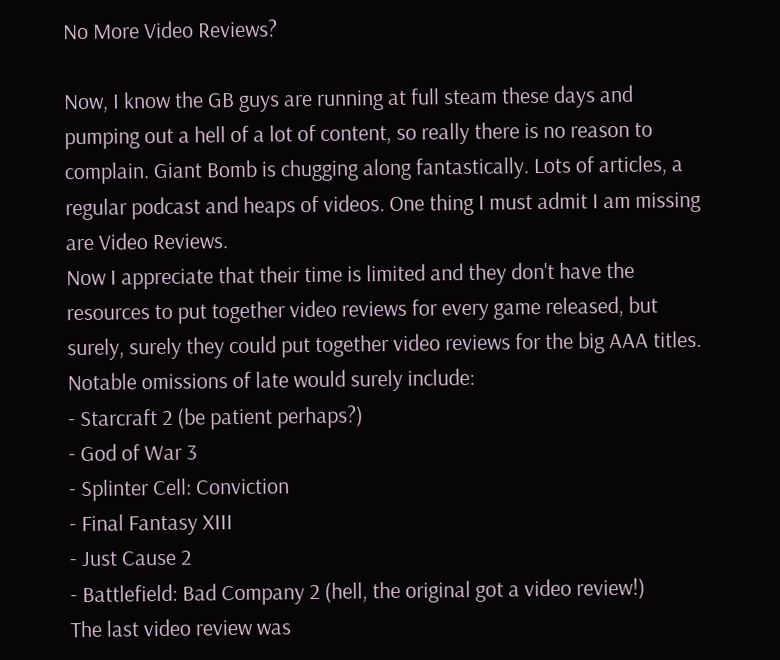No More Video Reviews?

Now, I know the GB guys are running at full steam these days and pumping out a hell of a lot of content, so really there is no reason to complain. Giant Bomb is chugging along fantastically. Lots of articles, a regular podcast and heaps of videos. One thing I must admit I am missing are Video Reviews.
Now I appreciate that their time is limited and they don't have the resources to put together video reviews for every game released, but surely, surely they could put together video reviews for the big AAA titles.
Notable omissions of late would surely include:
- Starcraft 2 (be patient perhaps?)
- God of War 3
- Splinter Cell: Conviction
- Final Fantasy XIII
- Just Cause 2
- Battlefield: Bad Company 2 (hell, the original got a video review!)
The last video review was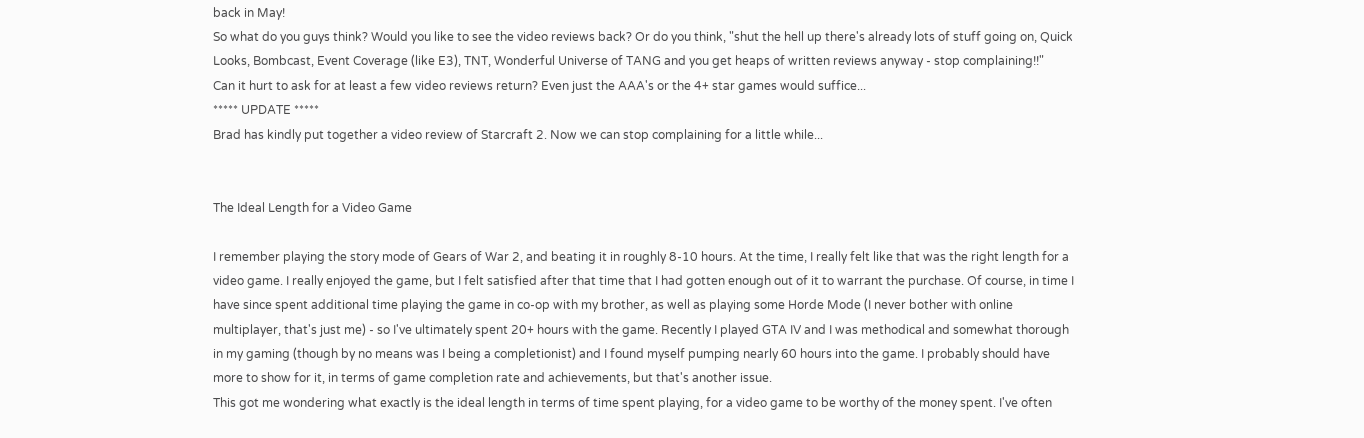back in May!
So what do you guys think? Would you like to see the video reviews back? Or do you think, "shut the hell up there's already lots of stuff going on, Quick Looks, Bombcast, Event Coverage (like E3), TNT, Wonderful Universe of TANG and you get heaps of written reviews anyway - stop complaining!!"
Can it hurt to ask for at least a few video reviews return? Even just the AAA's or the 4+ star games would suffice...
***** UPDATE *****
Brad has kindly put together a video review of Starcraft 2. Now we can stop complaining for a little while...


The Ideal Length for a Video Game

I remember playing the story mode of Gears of War 2, and beating it in roughly 8-10 hours. At the time, I really felt like that was the right length for a video game. I really enjoyed the game, but I felt satisfied after that time that I had gotten enough out of it to warrant the purchase. Of course, in time I have since spent additional time playing the game in co-op with my brother, as well as playing some Horde Mode (I never bother with online multiplayer, that's just me) - so I've ultimately spent 20+ hours with the game. Recently I played GTA IV and I was methodical and somewhat thorough in my gaming (though by no means was I being a completionist) and I found myself pumping nearly 60 hours into the game. I probably should have more to show for it, in terms of game completion rate and achievements, but that's another issue.
This got me wondering what exactly is the ideal length in terms of time spent playing, for a video game to be worthy of the money spent. I've often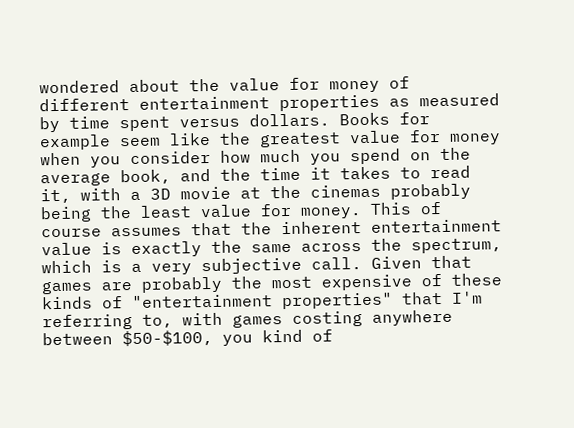wondered about the value for money of different entertainment properties as measured by time spent versus dollars. Books for example seem like the greatest value for money when you consider how much you spend on the average book, and the time it takes to read it, with a 3D movie at the cinemas probably being the least value for money. This of course assumes that the inherent entertainment value is exactly the same across the spectrum, which is a very subjective call. Given that games are probably the most expensive of these kinds of "entertainment properties" that I'm referring to, with games costing anywhere between $50-$100, you kind of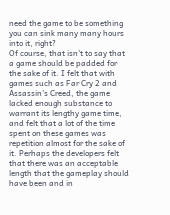need the game to be something you can sink many many hours into it, right?
Of course, that isn't to say that a game should be padded for the sake of it. I felt that with games such as Far Cry 2 and Assassin's Creed, the game lacked enough substance to warrant its lengthy game time, and felt that a lot of the time spent on these games was repetition almost for the sake of it. Perhaps the developers felt that there was an acceptable length that the gameplay should have been and in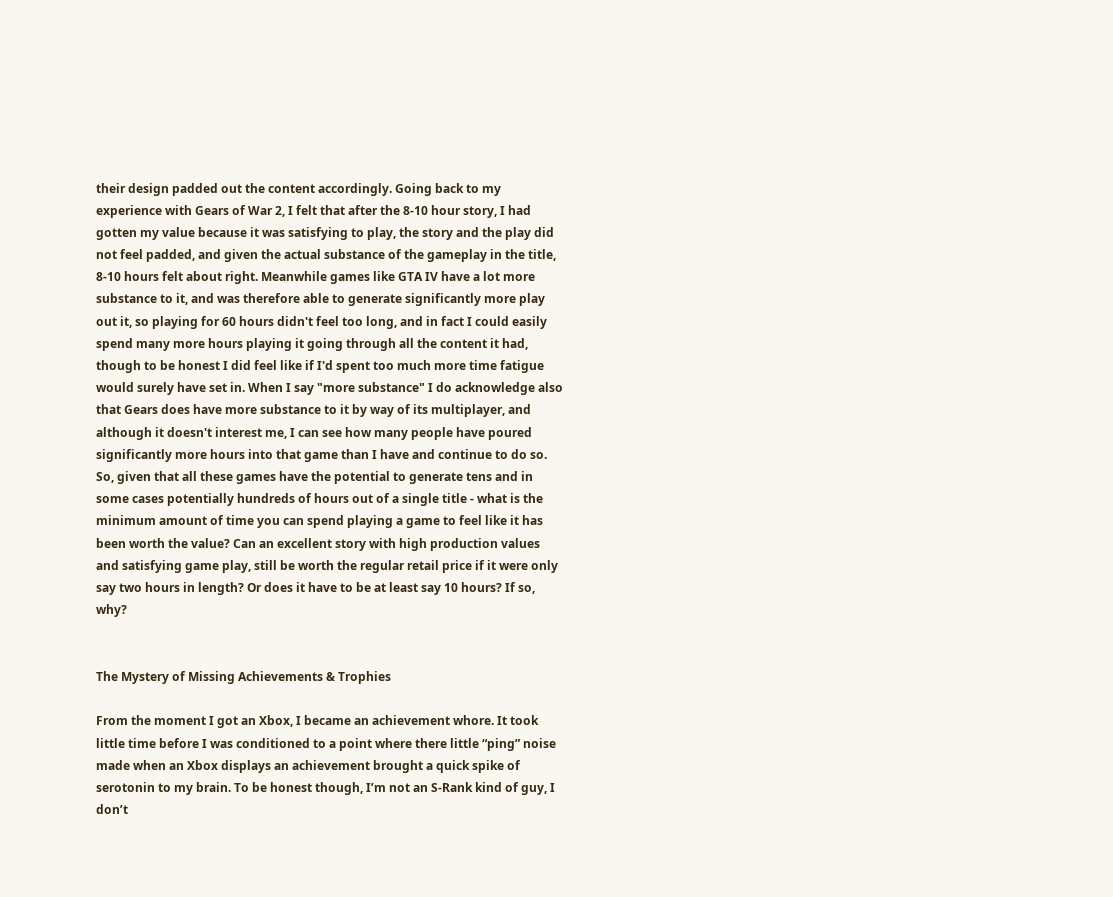their design padded out the content accordingly. Going back to my experience with Gears of War 2, I felt that after the 8-10 hour story, I had gotten my value because it was satisfying to play, the story and the play did not feel padded, and given the actual substance of the gameplay in the title, 8-10 hours felt about right. Meanwhile games like GTA IV have a lot more substance to it, and was therefore able to generate significantly more play out it, so playing for 60 hours didn't feel too long, and in fact I could easily spend many more hours playing it going through all the content it had, though to be honest I did feel like if I'd spent too much more time fatigue would surely have set in. When I say "more substance" I do acknowledge also that Gears does have more substance to it by way of its multiplayer, and although it doesn't interest me, I can see how many people have poured significantly more hours into that game than I have and continue to do so.
So, given that all these games have the potential to generate tens and in some cases potentially hundreds of hours out of a single title - what is the minimum amount of time you can spend playing a game to feel like it has been worth the value? Can an excellent story with high production values and satisfying game play, still be worth the regular retail price if it were only say two hours in length? Or does it have to be at least say 10 hours? If so, why?


The Mystery of Missing Achievements & Trophies

From the moment I got an Xbox, I became an achievement whore. It took little time before I was conditioned to a point where there little “ping” noise made when an Xbox displays an achievement brought a quick spike of serotonin to my brain. To be honest though, I’m not an S-Rank kind of guy, I don’t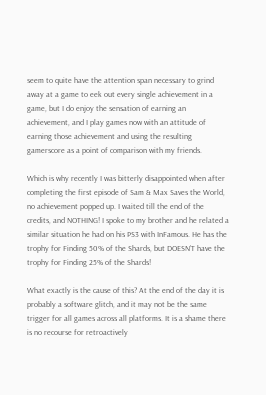seem to quite have the attention span necessary to grind away at a game to eek out every single achievement in a game, but I do enjoy the sensation of earning an achievement, and I play games now with an attitude of earning those achievement and using the resulting gamerscore as a point of comparison with my friends.

Which is why recently I was bitterly disappointed when after completing the first episode of Sam & Max Saves the World, no achievement popped up. I waited till the end of the credits, and NOTHING! I spoke to my brother and he related a similar situation he had on his PS3 with InFamous. He has the trophy for Finding 50% of the Shards, but DOESN’T have the trophy for Finding 25% of the Shards!

What exactly is the cause of this? At the end of the day it is probably a software glitch, and it may not be the same trigger for all games across all platforms. It is a shame there is no recourse for retroactively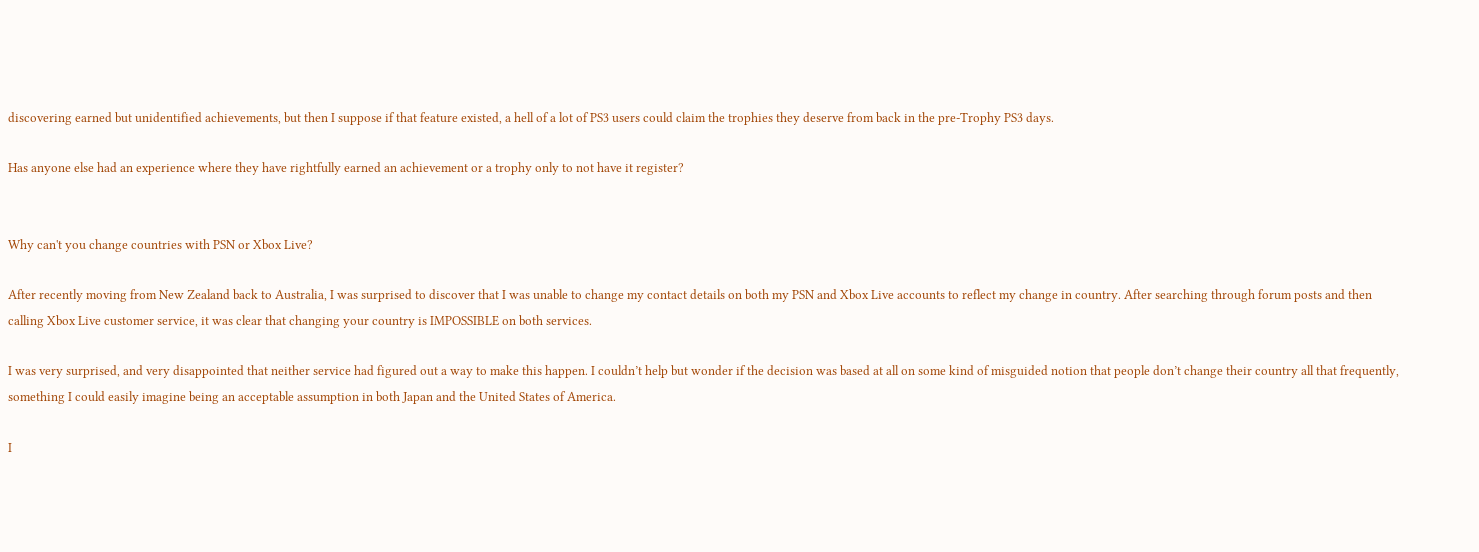discovering earned but unidentified achievements, but then I suppose if that feature existed, a hell of a lot of PS3 users could claim the trophies they deserve from back in the pre-Trophy PS3 days.

Has anyone else had an experience where they have rightfully earned an achievement or a trophy only to not have it register?


Why can't you change countries with PSN or Xbox Live?

After recently moving from New Zealand back to Australia, I was surprised to discover that I was unable to change my contact details on both my PSN and Xbox Live accounts to reflect my change in country. After searching through forum posts and then calling Xbox Live customer service, it was clear that changing your country is IMPOSSIBLE on both services.

I was very surprised, and very disappointed that neither service had figured out a way to make this happen. I couldn’t help but wonder if the decision was based at all on some kind of misguided notion that people don’t change their country all that frequently, something I could easily imagine being an acceptable assumption in both Japan and the United States of America.

I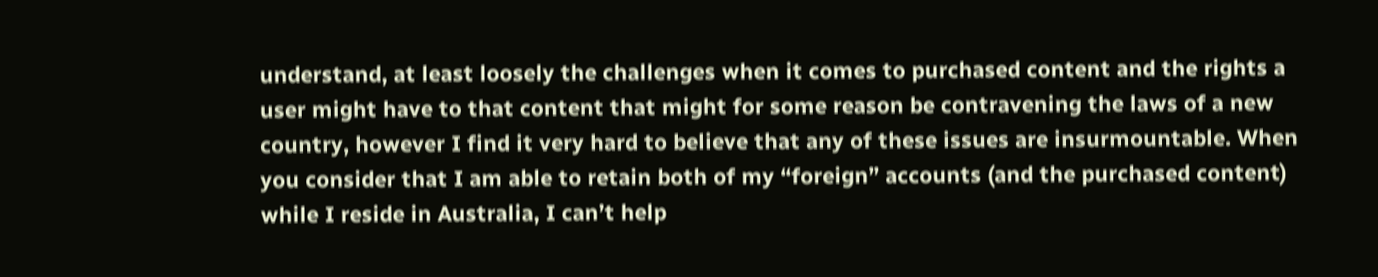understand, at least loosely the challenges when it comes to purchased content and the rights a user might have to that content that might for some reason be contravening the laws of a new country, however I find it very hard to believe that any of these issues are insurmountable. When you consider that I am able to retain both of my “foreign” accounts (and the purchased content)  while I reside in Australia, I can’t help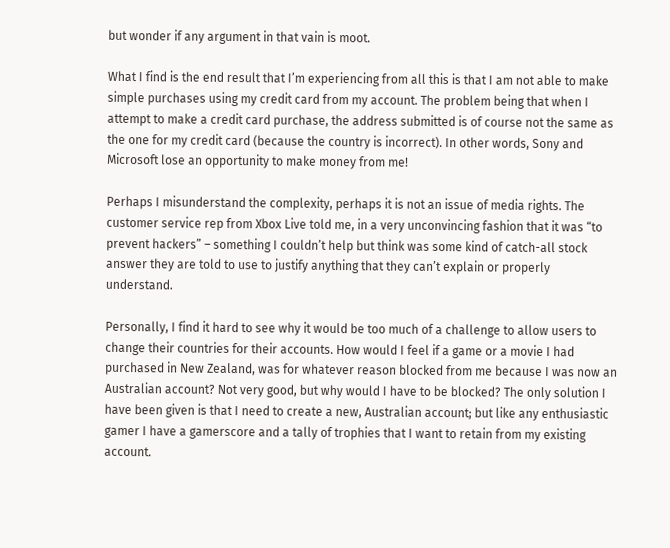but wonder if any argument in that vain is moot.

What I find is the end result that I’m experiencing from all this is that I am not able to make simple purchases using my credit card from my account. The problem being that when I attempt to make a credit card purchase, the address submitted is of course not the same as the one for my credit card (because the country is incorrect). In other words, Sony and Microsoft lose an opportunity to make money from me!

Perhaps I misunderstand the complexity, perhaps it is not an issue of media rights. The customer service rep from Xbox Live told me, in a very unconvincing fashion that it was “to prevent hackers” – something I couldn’t help but think was some kind of catch-all stock answer they are told to use to justify anything that they can’t explain or properly understand.

Personally, I find it hard to see why it would be too much of a challenge to allow users to change their countries for their accounts. How would I feel if a game or a movie I had purchased in New Zealand, was for whatever reason blocked from me because I was now an Australian account? Not very good, but why would I have to be blocked? The only solution I have been given is that I need to create a new, Australian account; but like any enthusiastic gamer I have a gamerscore and a tally of trophies that I want to retain from my existing account.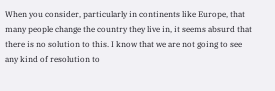When you consider, particularly in continents like Europe, that many people change the country they live in, it seems absurd that there is no solution to this. I know that we are not going to see any kind of resolution to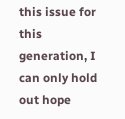this issue for this generation, I can only hold out hope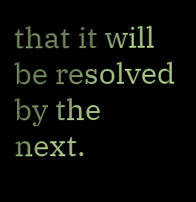that it will be resolved by the next.